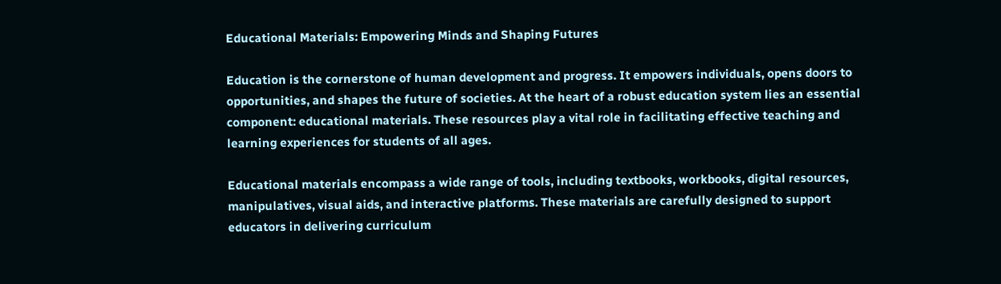Educational Materials: Empowering Minds and Shaping Futures

Education is the cornerstone of human development and progress. It empowers individuals, opens doors to opportunities, and shapes the future of societies. At the heart of a robust education system lies an essential component: educational materials. These resources play a vital role in facilitating effective teaching and learning experiences for students of all ages.

Educational materials encompass a wide range of tools, including textbooks, workbooks, digital resources, manipulatives, visual aids, and interactive platforms. These materials are carefully designed to support educators in delivering curriculum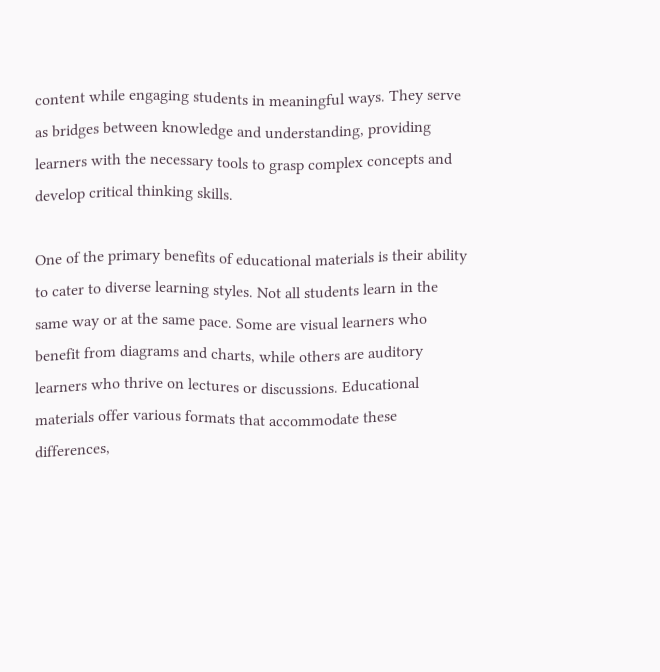content while engaging students in meaningful ways. They serve as bridges between knowledge and understanding, providing learners with the necessary tools to grasp complex concepts and develop critical thinking skills.

One of the primary benefits of educational materials is their ability to cater to diverse learning styles. Not all students learn in the same way or at the same pace. Some are visual learners who benefit from diagrams and charts, while others are auditory learners who thrive on lectures or discussions. Educational materials offer various formats that accommodate these differences,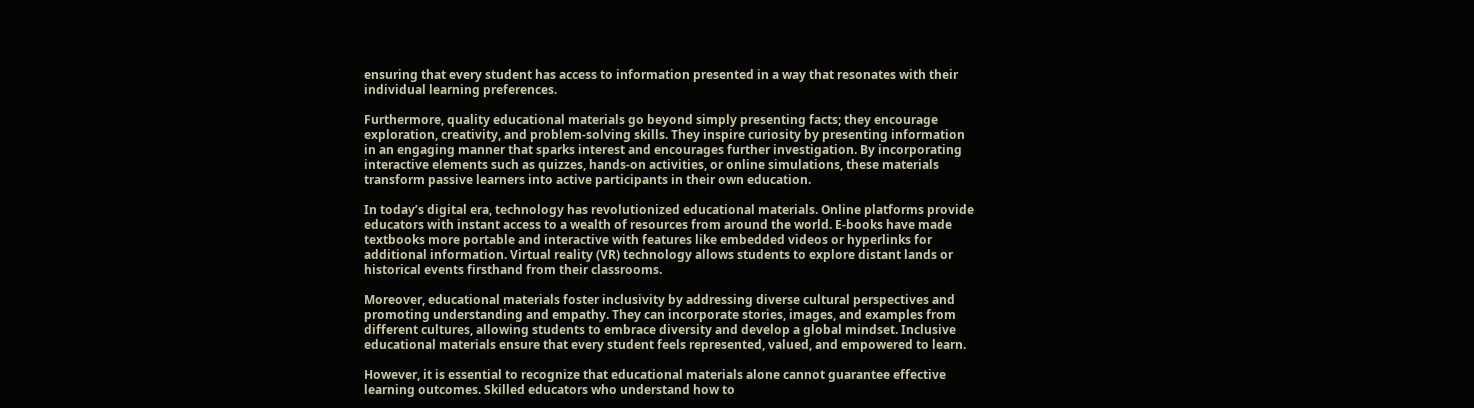ensuring that every student has access to information presented in a way that resonates with their individual learning preferences.

Furthermore, quality educational materials go beyond simply presenting facts; they encourage exploration, creativity, and problem-solving skills. They inspire curiosity by presenting information in an engaging manner that sparks interest and encourages further investigation. By incorporating interactive elements such as quizzes, hands-on activities, or online simulations, these materials transform passive learners into active participants in their own education.

In today’s digital era, technology has revolutionized educational materials. Online platforms provide educators with instant access to a wealth of resources from around the world. E-books have made textbooks more portable and interactive with features like embedded videos or hyperlinks for additional information. Virtual reality (VR) technology allows students to explore distant lands or historical events firsthand from their classrooms.

Moreover, educational materials foster inclusivity by addressing diverse cultural perspectives and promoting understanding and empathy. They can incorporate stories, images, and examples from different cultures, allowing students to embrace diversity and develop a global mindset. Inclusive educational materials ensure that every student feels represented, valued, and empowered to learn.

However, it is essential to recognize that educational materials alone cannot guarantee effective learning outcomes. Skilled educators who understand how to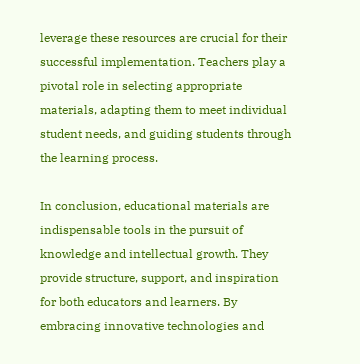leverage these resources are crucial for their successful implementation. Teachers play a pivotal role in selecting appropriate materials, adapting them to meet individual student needs, and guiding students through the learning process.

In conclusion, educational materials are indispensable tools in the pursuit of knowledge and intellectual growth. They provide structure, support, and inspiration for both educators and learners. By embracing innovative technologies and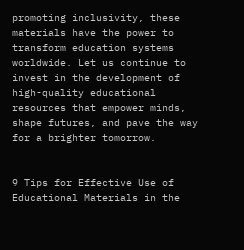promoting inclusivity, these materials have the power to transform education systems worldwide. Let us continue to invest in the development of high-quality educational resources that empower minds, shape futures, and pave the way for a brighter tomorrow.


9 Tips for Effective Use of Educational Materials in the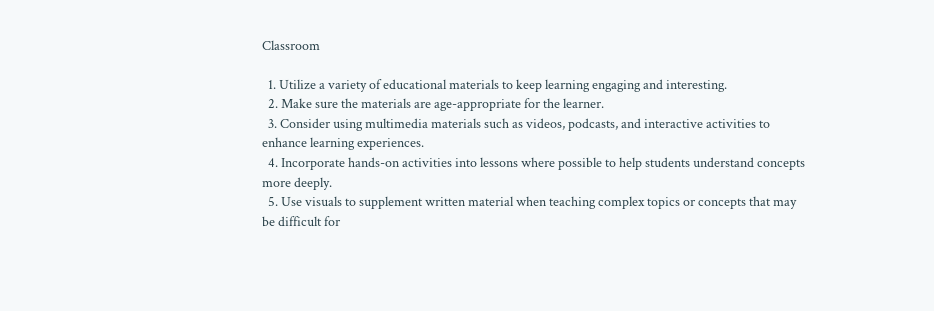Classroom

  1. Utilize a variety of educational materials to keep learning engaging and interesting.
  2. Make sure the materials are age-appropriate for the learner.
  3. Consider using multimedia materials such as videos, podcasts, and interactive activities to enhance learning experiences.
  4. Incorporate hands-on activities into lessons where possible to help students understand concepts more deeply.
  5. Use visuals to supplement written material when teaching complex topics or concepts that may be difficult for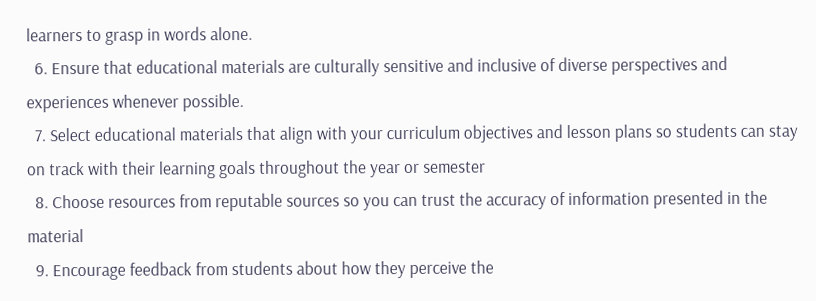learners to grasp in words alone.
  6. Ensure that educational materials are culturally sensitive and inclusive of diverse perspectives and experiences whenever possible.
  7. Select educational materials that align with your curriculum objectives and lesson plans so students can stay on track with their learning goals throughout the year or semester
  8. Choose resources from reputable sources so you can trust the accuracy of information presented in the material
  9. Encourage feedback from students about how they perceive the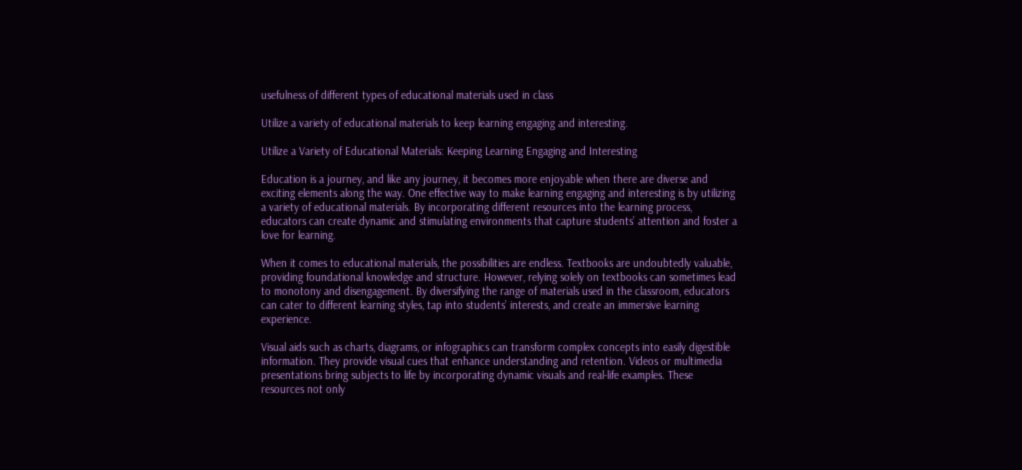usefulness of different types of educational materials used in class

Utilize a variety of educational materials to keep learning engaging and interesting.

Utilize a Variety of Educational Materials: Keeping Learning Engaging and Interesting

Education is a journey, and like any journey, it becomes more enjoyable when there are diverse and exciting elements along the way. One effective way to make learning engaging and interesting is by utilizing a variety of educational materials. By incorporating different resources into the learning process, educators can create dynamic and stimulating environments that capture students’ attention and foster a love for learning.

When it comes to educational materials, the possibilities are endless. Textbooks are undoubtedly valuable, providing foundational knowledge and structure. However, relying solely on textbooks can sometimes lead to monotony and disengagement. By diversifying the range of materials used in the classroom, educators can cater to different learning styles, tap into students’ interests, and create an immersive learning experience.

Visual aids such as charts, diagrams, or infographics can transform complex concepts into easily digestible information. They provide visual cues that enhance understanding and retention. Videos or multimedia presentations bring subjects to life by incorporating dynamic visuals and real-life examples. These resources not only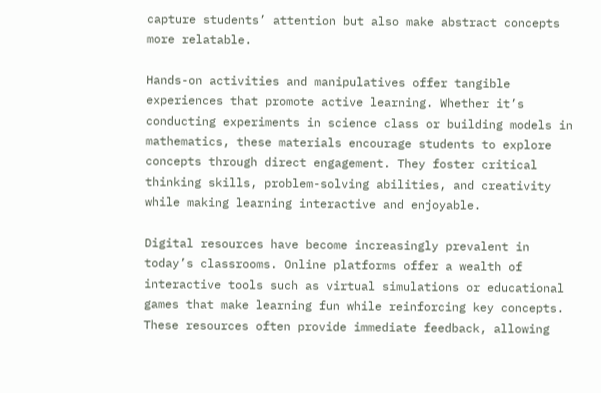capture students’ attention but also make abstract concepts more relatable.

Hands-on activities and manipulatives offer tangible experiences that promote active learning. Whether it’s conducting experiments in science class or building models in mathematics, these materials encourage students to explore concepts through direct engagement. They foster critical thinking skills, problem-solving abilities, and creativity while making learning interactive and enjoyable.

Digital resources have become increasingly prevalent in today’s classrooms. Online platforms offer a wealth of interactive tools such as virtual simulations or educational games that make learning fun while reinforcing key concepts. These resources often provide immediate feedback, allowing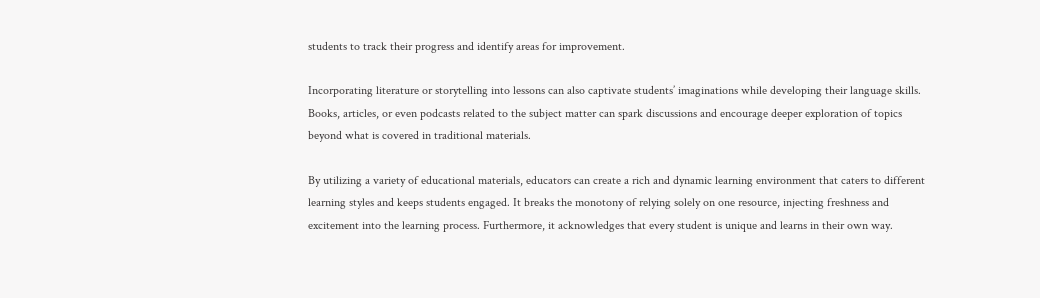students to track their progress and identify areas for improvement.

Incorporating literature or storytelling into lessons can also captivate students’ imaginations while developing their language skills. Books, articles, or even podcasts related to the subject matter can spark discussions and encourage deeper exploration of topics beyond what is covered in traditional materials.

By utilizing a variety of educational materials, educators can create a rich and dynamic learning environment that caters to different learning styles and keeps students engaged. It breaks the monotony of relying solely on one resource, injecting freshness and excitement into the learning process. Furthermore, it acknowledges that every student is unique and learns in their own way.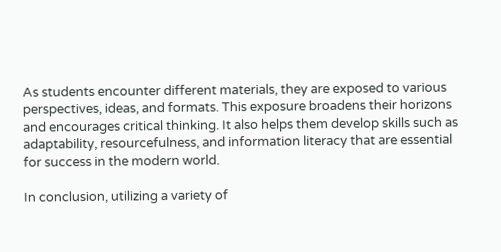As students encounter different materials, they are exposed to various perspectives, ideas, and formats. This exposure broadens their horizons and encourages critical thinking. It also helps them develop skills such as adaptability, resourcefulness, and information literacy that are essential for success in the modern world.

In conclusion, utilizing a variety of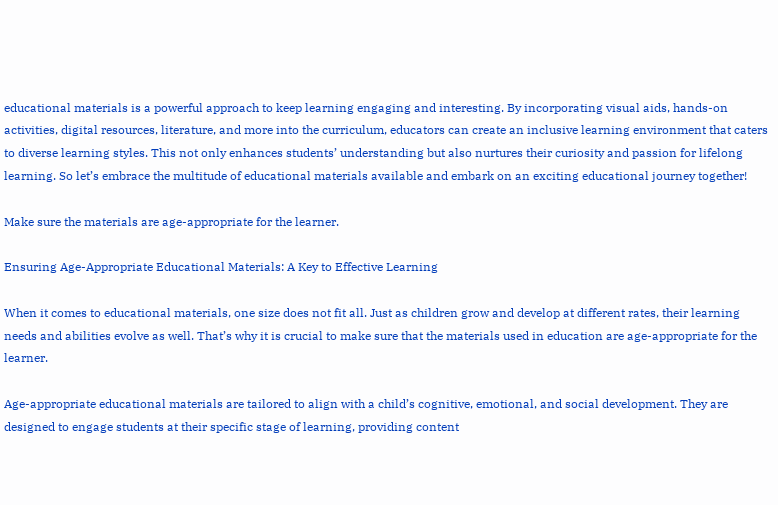educational materials is a powerful approach to keep learning engaging and interesting. By incorporating visual aids, hands-on activities, digital resources, literature, and more into the curriculum, educators can create an inclusive learning environment that caters to diverse learning styles. This not only enhances students’ understanding but also nurtures their curiosity and passion for lifelong learning. So let’s embrace the multitude of educational materials available and embark on an exciting educational journey together!

Make sure the materials are age-appropriate for the learner.

Ensuring Age-Appropriate Educational Materials: A Key to Effective Learning

When it comes to educational materials, one size does not fit all. Just as children grow and develop at different rates, their learning needs and abilities evolve as well. That’s why it is crucial to make sure that the materials used in education are age-appropriate for the learner.

Age-appropriate educational materials are tailored to align with a child’s cognitive, emotional, and social development. They are designed to engage students at their specific stage of learning, providing content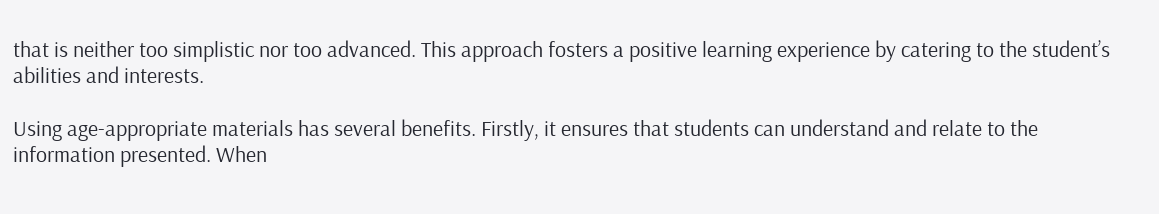that is neither too simplistic nor too advanced. This approach fosters a positive learning experience by catering to the student’s abilities and interests.

Using age-appropriate materials has several benefits. Firstly, it ensures that students can understand and relate to the information presented. When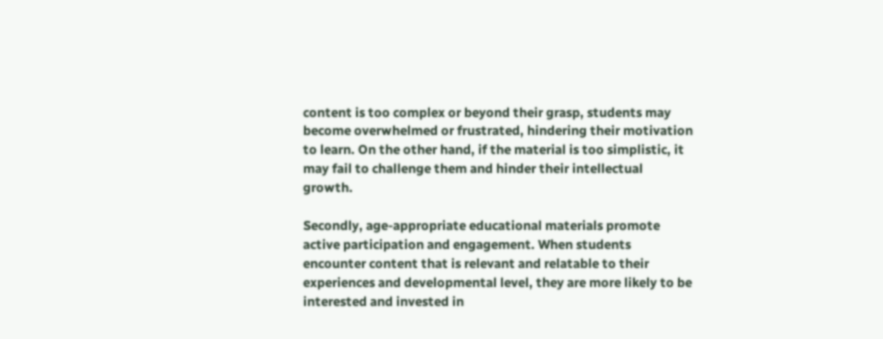content is too complex or beyond their grasp, students may become overwhelmed or frustrated, hindering their motivation to learn. On the other hand, if the material is too simplistic, it may fail to challenge them and hinder their intellectual growth.

Secondly, age-appropriate educational materials promote active participation and engagement. When students encounter content that is relevant and relatable to their experiences and developmental level, they are more likely to be interested and invested in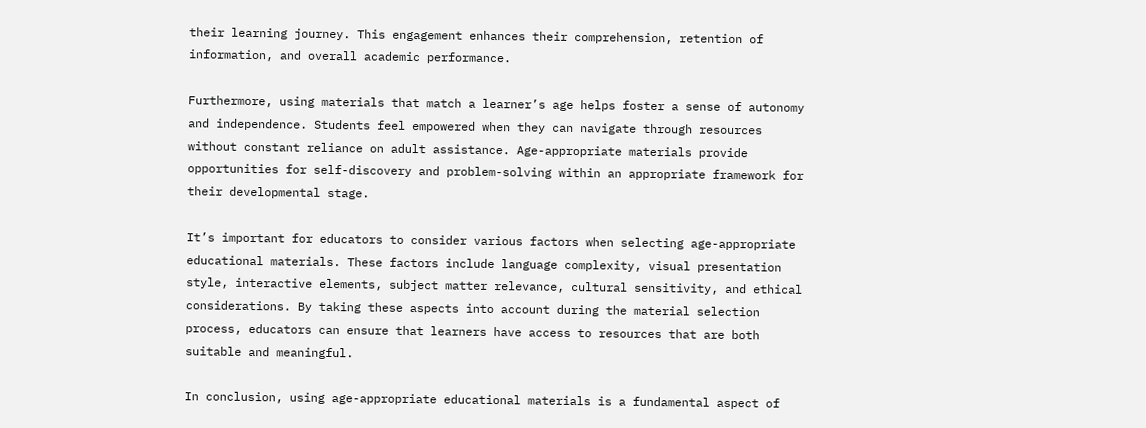their learning journey. This engagement enhances their comprehension, retention of information, and overall academic performance.

Furthermore, using materials that match a learner’s age helps foster a sense of autonomy and independence. Students feel empowered when they can navigate through resources without constant reliance on adult assistance. Age-appropriate materials provide opportunities for self-discovery and problem-solving within an appropriate framework for their developmental stage.

It’s important for educators to consider various factors when selecting age-appropriate educational materials. These factors include language complexity, visual presentation style, interactive elements, subject matter relevance, cultural sensitivity, and ethical considerations. By taking these aspects into account during the material selection process, educators can ensure that learners have access to resources that are both suitable and meaningful.

In conclusion, using age-appropriate educational materials is a fundamental aspect of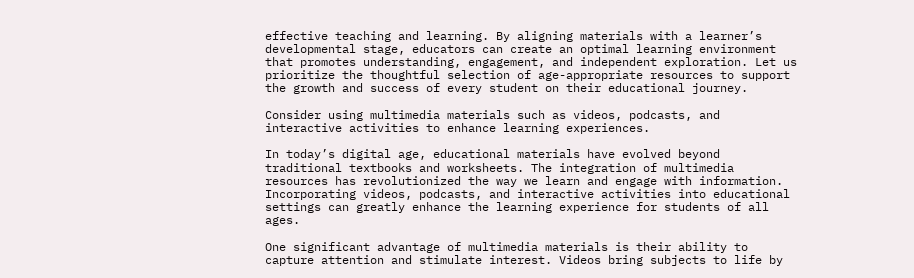effective teaching and learning. By aligning materials with a learner’s developmental stage, educators can create an optimal learning environment that promotes understanding, engagement, and independent exploration. Let us prioritize the thoughtful selection of age-appropriate resources to support the growth and success of every student on their educational journey.

Consider using multimedia materials such as videos, podcasts, and interactive activities to enhance learning experiences.

In today’s digital age, educational materials have evolved beyond traditional textbooks and worksheets. The integration of multimedia resources has revolutionized the way we learn and engage with information. Incorporating videos, podcasts, and interactive activities into educational settings can greatly enhance the learning experience for students of all ages.

One significant advantage of multimedia materials is their ability to capture attention and stimulate interest. Videos bring subjects to life by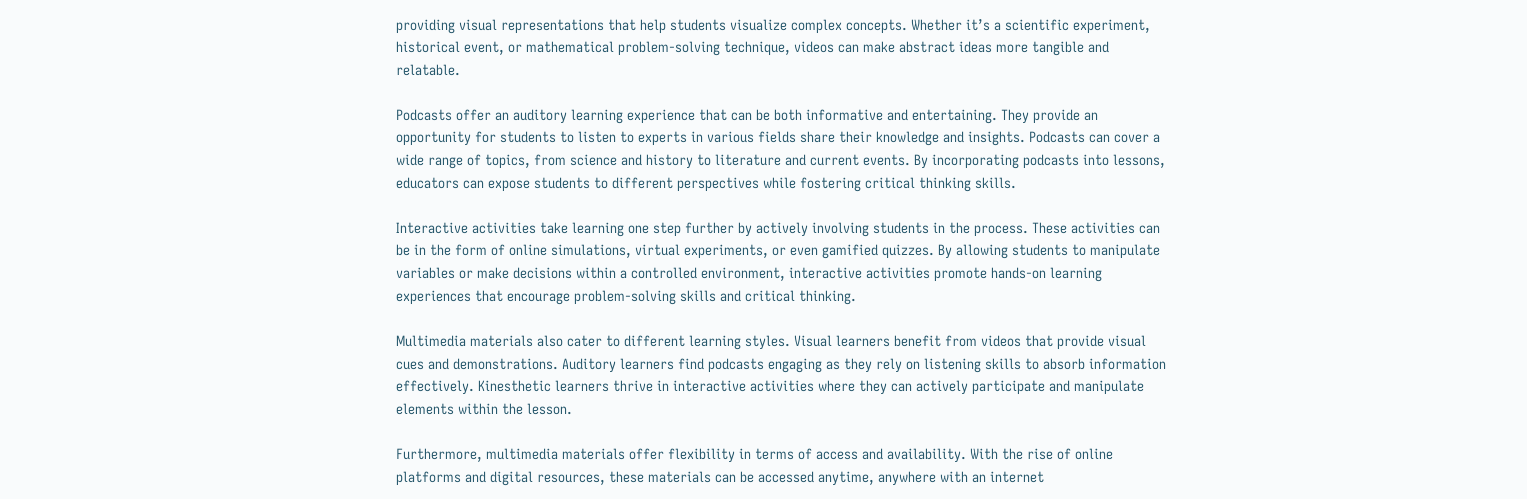providing visual representations that help students visualize complex concepts. Whether it’s a scientific experiment, historical event, or mathematical problem-solving technique, videos can make abstract ideas more tangible and relatable.

Podcasts offer an auditory learning experience that can be both informative and entertaining. They provide an opportunity for students to listen to experts in various fields share their knowledge and insights. Podcasts can cover a wide range of topics, from science and history to literature and current events. By incorporating podcasts into lessons, educators can expose students to different perspectives while fostering critical thinking skills.

Interactive activities take learning one step further by actively involving students in the process. These activities can be in the form of online simulations, virtual experiments, or even gamified quizzes. By allowing students to manipulate variables or make decisions within a controlled environment, interactive activities promote hands-on learning experiences that encourage problem-solving skills and critical thinking.

Multimedia materials also cater to different learning styles. Visual learners benefit from videos that provide visual cues and demonstrations. Auditory learners find podcasts engaging as they rely on listening skills to absorb information effectively. Kinesthetic learners thrive in interactive activities where they can actively participate and manipulate elements within the lesson.

Furthermore, multimedia materials offer flexibility in terms of access and availability. With the rise of online platforms and digital resources, these materials can be accessed anytime, anywhere with an internet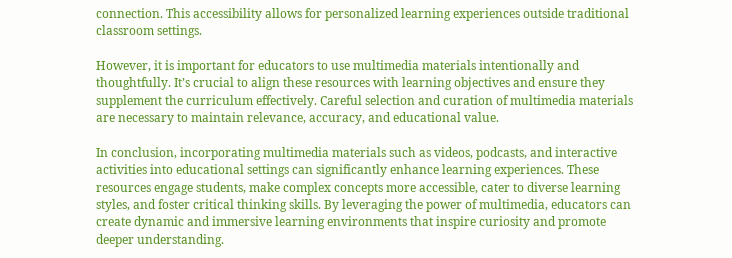connection. This accessibility allows for personalized learning experiences outside traditional classroom settings.

However, it is important for educators to use multimedia materials intentionally and thoughtfully. It’s crucial to align these resources with learning objectives and ensure they supplement the curriculum effectively. Careful selection and curation of multimedia materials are necessary to maintain relevance, accuracy, and educational value.

In conclusion, incorporating multimedia materials such as videos, podcasts, and interactive activities into educational settings can significantly enhance learning experiences. These resources engage students, make complex concepts more accessible, cater to diverse learning styles, and foster critical thinking skills. By leveraging the power of multimedia, educators can create dynamic and immersive learning environments that inspire curiosity and promote deeper understanding.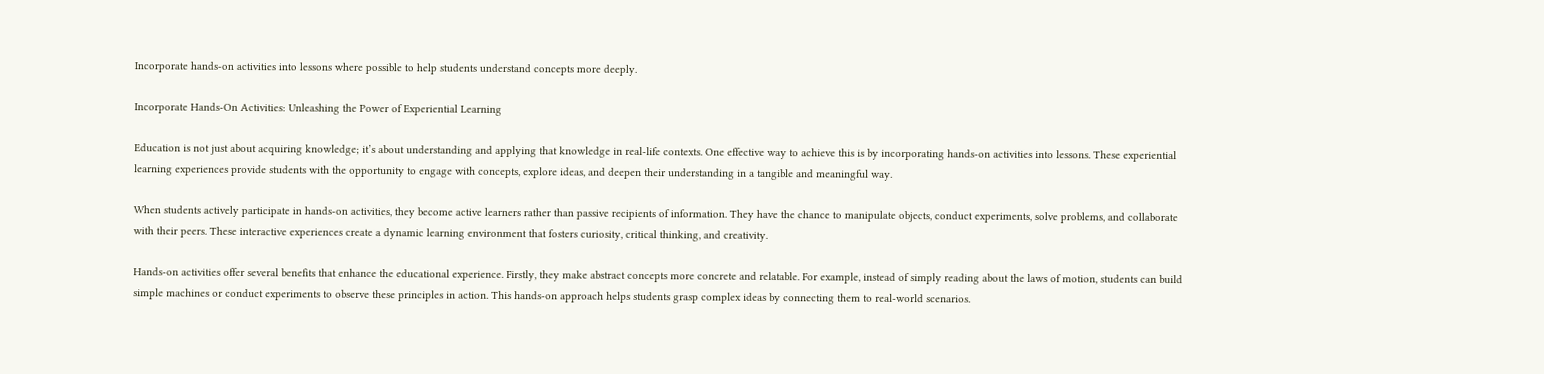Incorporate hands-on activities into lessons where possible to help students understand concepts more deeply.

Incorporate Hands-On Activities: Unleashing the Power of Experiential Learning

Education is not just about acquiring knowledge; it’s about understanding and applying that knowledge in real-life contexts. One effective way to achieve this is by incorporating hands-on activities into lessons. These experiential learning experiences provide students with the opportunity to engage with concepts, explore ideas, and deepen their understanding in a tangible and meaningful way.

When students actively participate in hands-on activities, they become active learners rather than passive recipients of information. They have the chance to manipulate objects, conduct experiments, solve problems, and collaborate with their peers. These interactive experiences create a dynamic learning environment that fosters curiosity, critical thinking, and creativity.

Hands-on activities offer several benefits that enhance the educational experience. Firstly, they make abstract concepts more concrete and relatable. For example, instead of simply reading about the laws of motion, students can build simple machines or conduct experiments to observe these principles in action. This hands-on approach helps students grasp complex ideas by connecting them to real-world scenarios.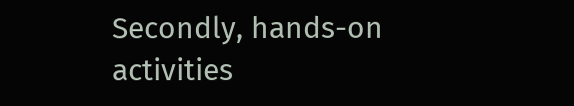Secondly, hands-on activities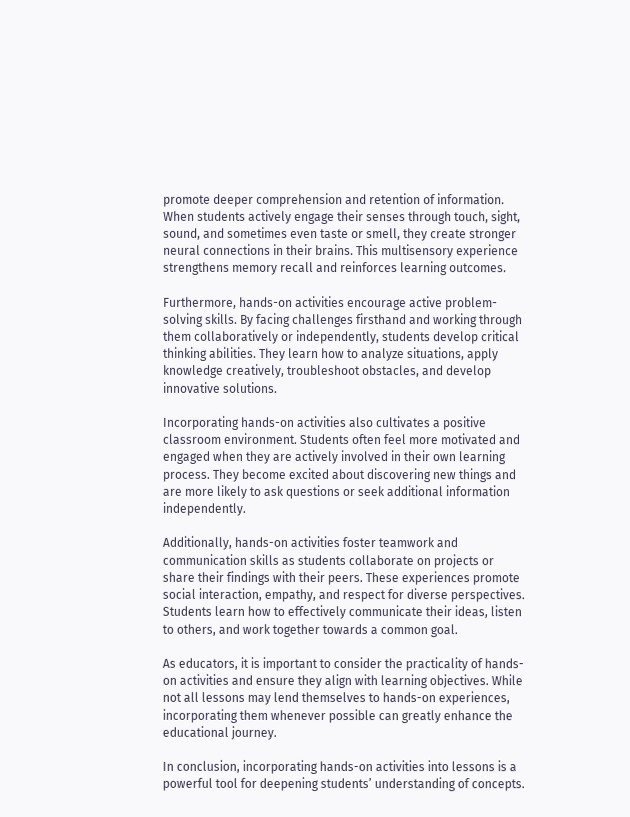promote deeper comprehension and retention of information. When students actively engage their senses through touch, sight, sound, and sometimes even taste or smell, they create stronger neural connections in their brains. This multisensory experience strengthens memory recall and reinforces learning outcomes.

Furthermore, hands-on activities encourage active problem-solving skills. By facing challenges firsthand and working through them collaboratively or independently, students develop critical thinking abilities. They learn how to analyze situations, apply knowledge creatively, troubleshoot obstacles, and develop innovative solutions.

Incorporating hands-on activities also cultivates a positive classroom environment. Students often feel more motivated and engaged when they are actively involved in their own learning process. They become excited about discovering new things and are more likely to ask questions or seek additional information independently.

Additionally, hands-on activities foster teamwork and communication skills as students collaborate on projects or share their findings with their peers. These experiences promote social interaction, empathy, and respect for diverse perspectives. Students learn how to effectively communicate their ideas, listen to others, and work together towards a common goal.

As educators, it is important to consider the practicality of hands-on activities and ensure they align with learning objectives. While not all lessons may lend themselves to hands-on experiences, incorporating them whenever possible can greatly enhance the educational journey.

In conclusion, incorporating hands-on activities into lessons is a powerful tool for deepening students’ understanding of concepts.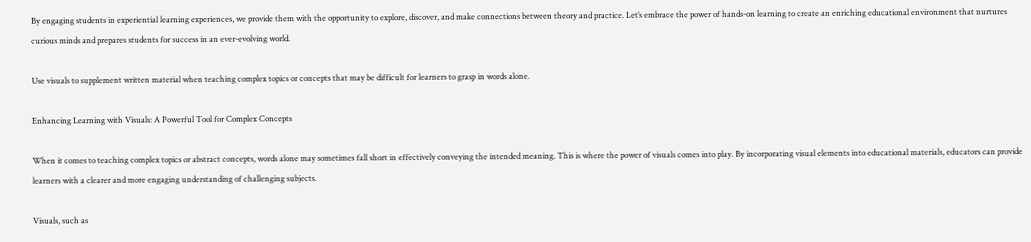By engaging students in experiential learning experiences, we provide them with the opportunity to explore, discover, and make connections between theory and practice. Let’s embrace the power of hands-on learning to create an enriching educational environment that nurtures curious minds and prepares students for success in an ever-evolving world.

Use visuals to supplement written material when teaching complex topics or concepts that may be difficult for learners to grasp in words alone.

Enhancing Learning with Visuals: A Powerful Tool for Complex Concepts

When it comes to teaching complex topics or abstract concepts, words alone may sometimes fall short in effectively conveying the intended meaning. This is where the power of visuals comes into play. By incorporating visual elements into educational materials, educators can provide learners with a clearer and more engaging understanding of challenging subjects.

Visuals, such as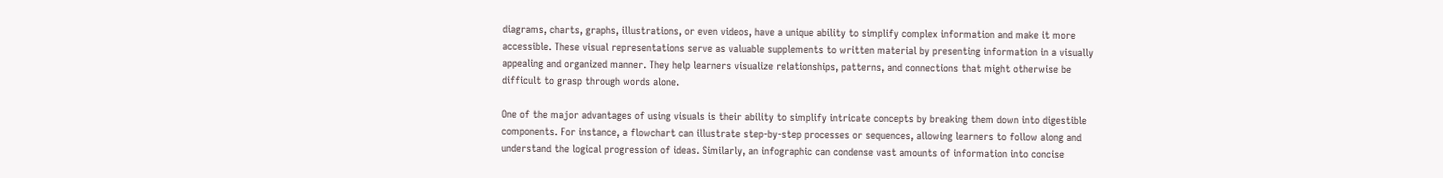diagrams, charts, graphs, illustrations, or even videos, have a unique ability to simplify complex information and make it more accessible. These visual representations serve as valuable supplements to written material by presenting information in a visually appealing and organized manner. They help learners visualize relationships, patterns, and connections that might otherwise be difficult to grasp through words alone.

One of the major advantages of using visuals is their ability to simplify intricate concepts by breaking them down into digestible components. For instance, a flowchart can illustrate step-by-step processes or sequences, allowing learners to follow along and understand the logical progression of ideas. Similarly, an infographic can condense vast amounts of information into concise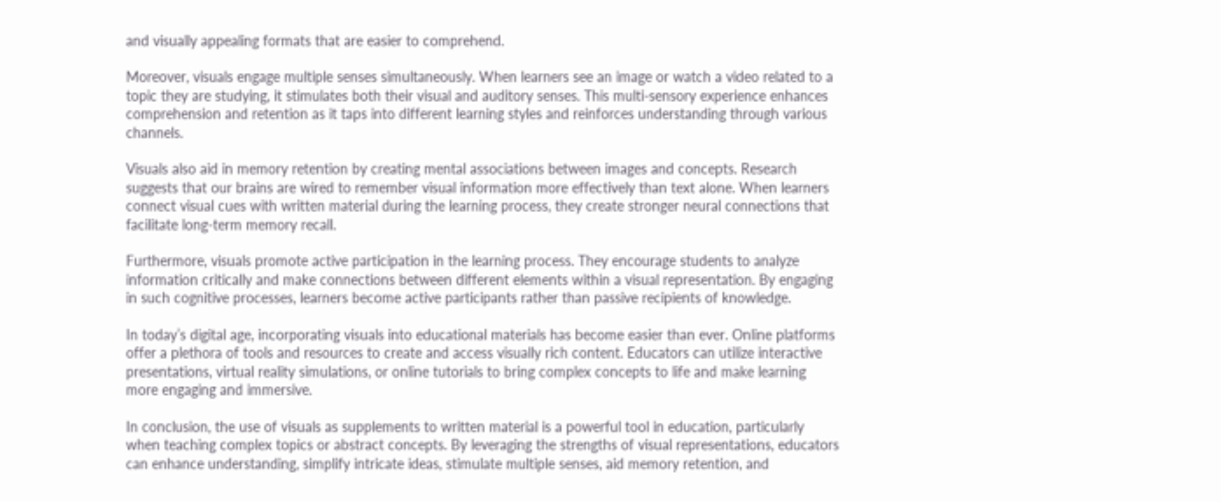and visually appealing formats that are easier to comprehend.

Moreover, visuals engage multiple senses simultaneously. When learners see an image or watch a video related to a topic they are studying, it stimulates both their visual and auditory senses. This multi-sensory experience enhances comprehension and retention as it taps into different learning styles and reinforces understanding through various channels.

Visuals also aid in memory retention by creating mental associations between images and concepts. Research suggests that our brains are wired to remember visual information more effectively than text alone. When learners connect visual cues with written material during the learning process, they create stronger neural connections that facilitate long-term memory recall.

Furthermore, visuals promote active participation in the learning process. They encourage students to analyze information critically and make connections between different elements within a visual representation. By engaging in such cognitive processes, learners become active participants rather than passive recipients of knowledge.

In today’s digital age, incorporating visuals into educational materials has become easier than ever. Online platforms offer a plethora of tools and resources to create and access visually rich content. Educators can utilize interactive presentations, virtual reality simulations, or online tutorials to bring complex concepts to life and make learning more engaging and immersive.

In conclusion, the use of visuals as supplements to written material is a powerful tool in education, particularly when teaching complex topics or abstract concepts. By leveraging the strengths of visual representations, educators can enhance understanding, simplify intricate ideas, stimulate multiple senses, aid memory retention, and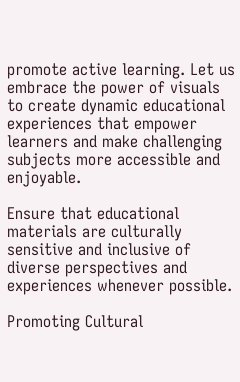promote active learning. Let us embrace the power of visuals to create dynamic educational experiences that empower learners and make challenging subjects more accessible and enjoyable.

Ensure that educational materials are culturally sensitive and inclusive of diverse perspectives and experiences whenever possible.

Promoting Cultural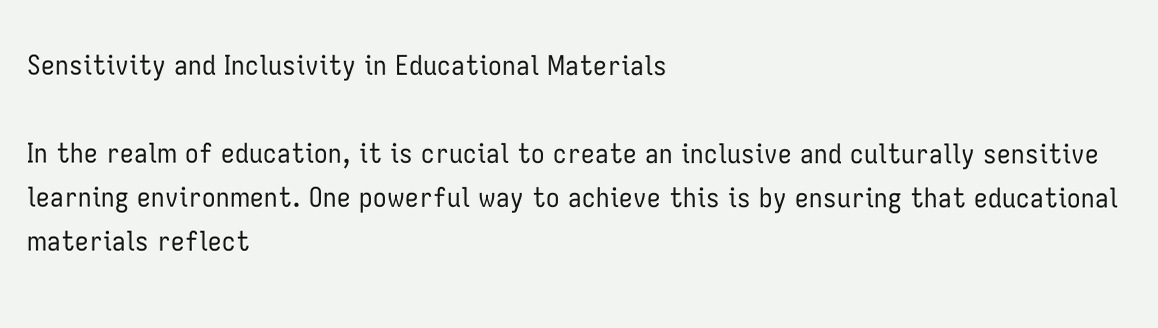Sensitivity and Inclusivity in Educational Materials

In the realm of education, it is crucial to create an inclusive and culturally sensitive learning environment. One powerful way to achieve this is by ensuring that educational materials reflect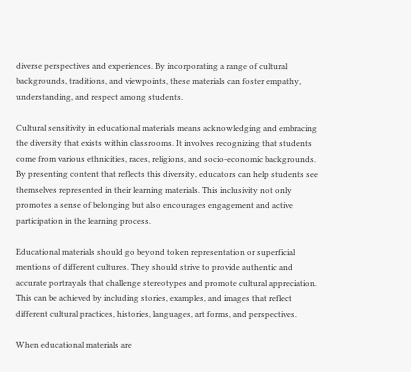diverse perspectives and experiences. By incorporating a range of cultural backgrounds, traditions, and viewpoints, these materials can foster empathy, understanding, and respect among students.

Cultural sensitivity in educational materials means acknowledging and embracing the diversity that exists within classrooms. It involves recognizing that students come from various ethnicities, races, religions, and socio-economic backgrounds. By presenting content that reflects this diversity, educators can help students see themselves represented in their learning materials. This inclusivity not only promotes a sense of belonging but also encourages engagement and active participation in the learning process.

Educational materials should go beyond token representation or superficial mentions of different cultures. They should strive to provide authentic and accurate portrayals that challenge stereotypes and promote cultural appreciation. This can be achieved by including stories, examples, and images that reflect different cultural practices, histories, languages, art forms, and perspectives.

When educational materials are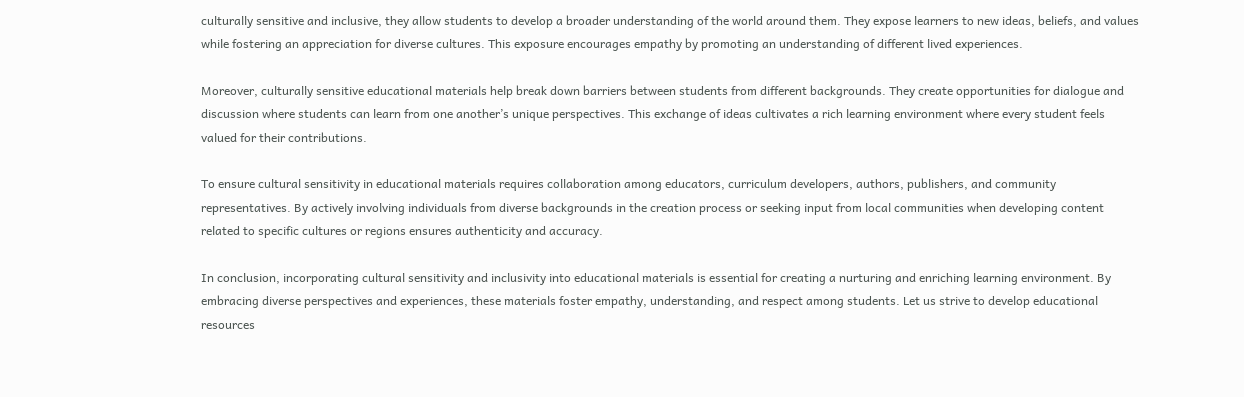culturally sensitive and inclusive, they allow students to develop a broader understanding of the world around them. They expose learners to new ideas, beliefs, and values while fostering an appreciation for diverse cultures. This exposure encourages empathy by promoting an understanding of different lived experiences.

Moreover, culturally sensitive educational materials help break down barriers between students from different backgrounds. They create opportunities for dialogue and discussion where students can learn from one another’s unique perspectives. This exchange of ideas cultivates a rich learning environment where every student feels valued for their contributions.

To ensure cultural sensitivity in educational materials requires collaboration among educators, curriculum developers, authors, publishers, and community representatives. By actively involving individuals from diverse backgrounds in the creation process or seeking input from local communities when developing content related to specific cultures or regions ensures authenticity and accuracy.

In conclusion, incorporating cultural sensitivity and inclusivity into educational materials is essential for creating a nurturing and enriching learning environment. By embracing diverse perspectives and experiences, these materials foster empathy, understanding, and respect among students. Let us strive to develop educational resources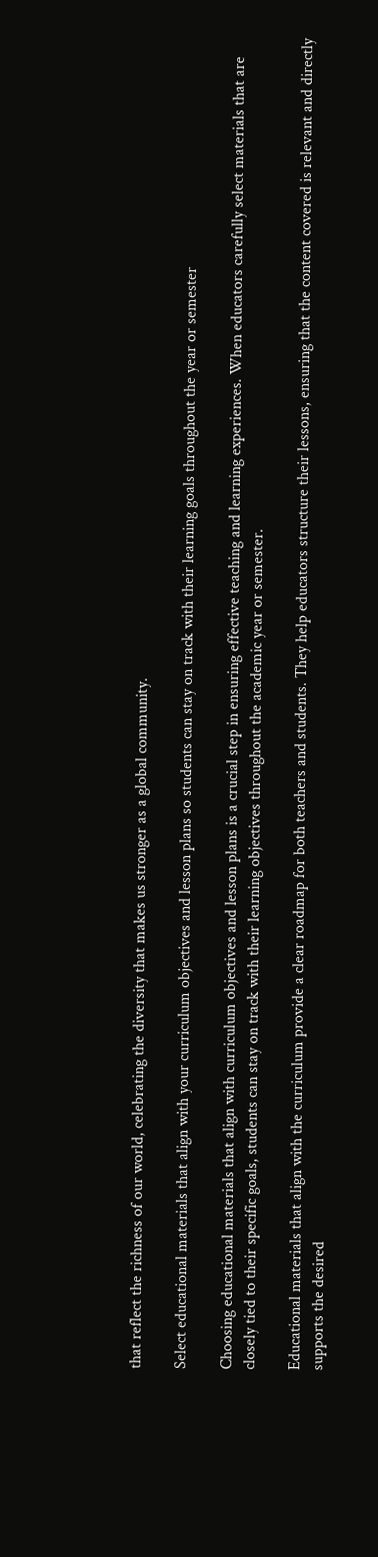that reflect the richness of our world, celebrating the diversity that makes us stronger as a global community.

Select educational materials that align with your curriculum objectives and lesson plans so students can stay on track with their learning goals throughout the year or semester

Choosing educational materials that align with curriculum objectives and lesson plans is a crucial step in ensuring effective teaching and learning experiences. When educators carefully select materials that are closely tied to their specific goals, students can stay on track with their learning objectives throughout the academic year or semester.

Educational materials that align with the curriculum provide a clear roadmap for both teachers and students. They help educators structure their lessons, ensuring that the content covered is relevant and directly supports the desired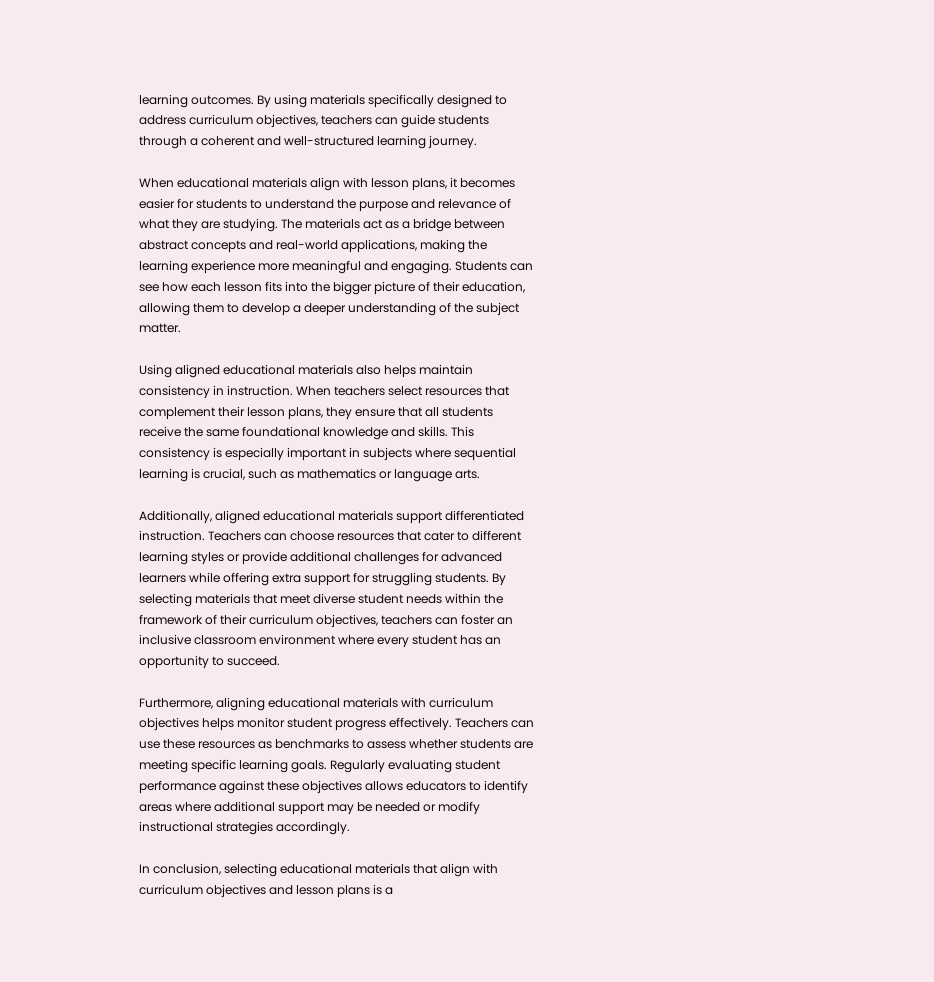learning outcomes. By using materials specifically designed to address curriculum objectives, teachers can guide students through a coherent and well-structured learning journey.

When educational materials align with lesson plans, it becomes easier for students to understand the purpose and relevance of what they are studying. The materials act as a bridge between abstract concepts and real-world applications, making the learning experience more meaningful and engaging. Students can see how each lesson fits into the bigger picture of their education, allowing them to develop a deeper understanding of the subject matter.

Using aligned educational materials also helps maintain consistency in instruction. When teachers select resources that complement their lesson plans, they ensure that all students receive the same foundational knowledge and skills. This consistency is especially important in subjects where sequential learning is crucial, such as mathematics or language arts.

Additionally, aligned educational materials support differentiated instruction. Teachers can choose resources that cater to different learning styles or provide additional challenges for advanced learners while offering extra support for struggling students. By selecting materials that meet diverse student needs within the framework of their curriculum objectives, teachers can foster an inclusive classroom environment where every student has an opportunity to succeed.

Furthermore, aligning educational materials with curriculum objectives helps monitor student progress effectively. Teachers can use these resources as benchmarks to assess whether students are meeting specific learning goals. Regularly evaluating student performance against these objectives allows educators to identify areas where additional support may be needed or modify instructional strategies accordingly.

In conclusion, selecting educational materials that align with curriculum objectives and lesson plans is a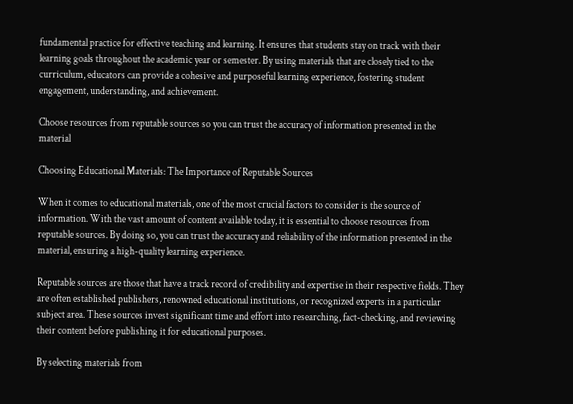fundamental practice for effective teaching and learning. It ensures that students stay on track with their learning goals throughout the academic year or semester. By using materials that are closely tied to the curriculum, educators can provide a cohesive and purposeful learning experience, fostering student engagement, understanding, and achievement.

Choose resources from reputable sources so you can trust the accuracy of information presented in the material

Choosing Educational Materials: The Importance of Reputable Sources

When it comes to educational materials, one of the most crucial factors to consider is the source of information. With the vast amount of content available today, it is essential to choose resources from reputable sources. By doing so, you can trust the accuracy and reliability of the information presented in the material, ensuring a high-quality learning experience.

Reputable sources are those that have a track record of credibility and expertise in their respective fields. They are often established publishers, renowned educational institutions, or recognized experts in a particular subject area. These sources invest significant time and effort into researching, fact-checking, and reviewing their content before publishing it for educational purposes.

By selecting materials from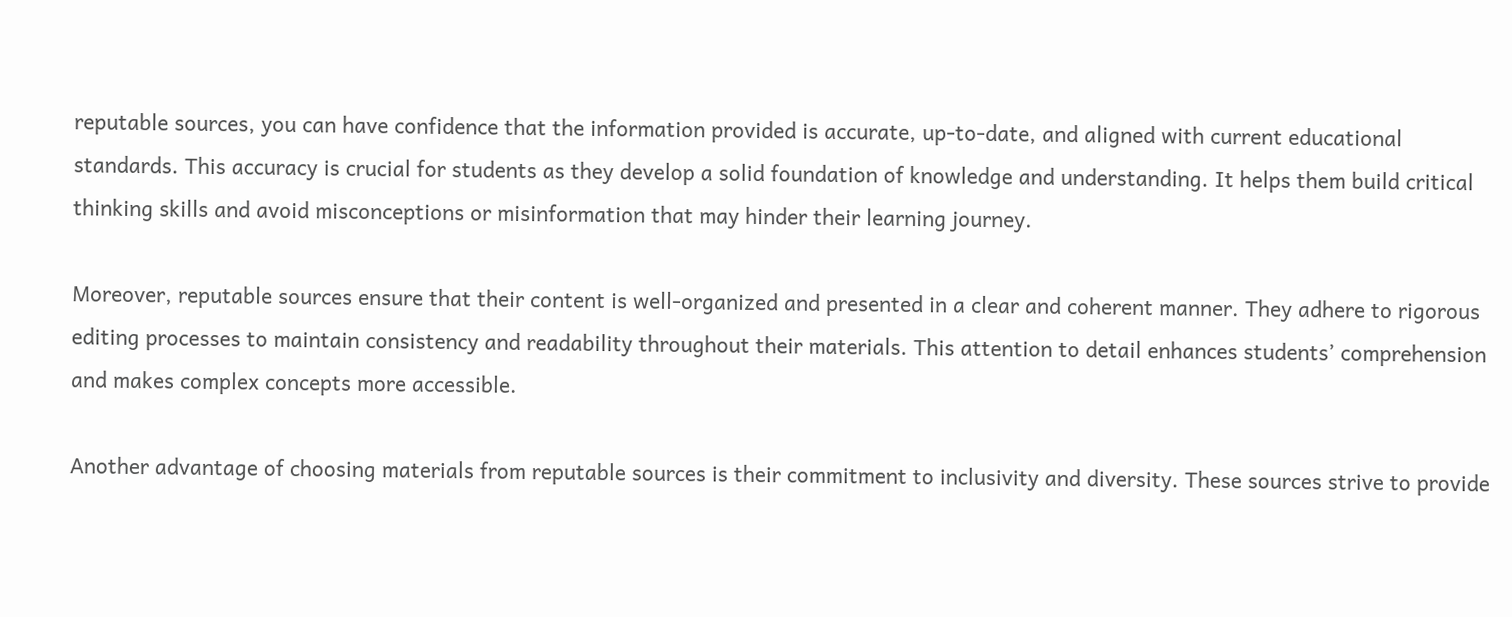reputable sources, you can have confidence that the information provided is accurate, up-to-date, and aligned with current educational standards. This accuracy is crucial for students as they develop a solid foundation of knowledge and understanding. It helps them build critical thinking skills and avoid misconceptions or misinformation that may hinder their learning journey.

Moreover, reputable sources ensure that their content is well-organized and presented in a clear and coherent manner. They adhere to rigorous editing processes to maintain consistency and readability throughout their materials. This attention to detail enhances students’ comprehension and makes complex concepts more accessible.

Another advantage of choosing materials from reputable sources is their commitment to inclusivity and diversity. These sources strive to provide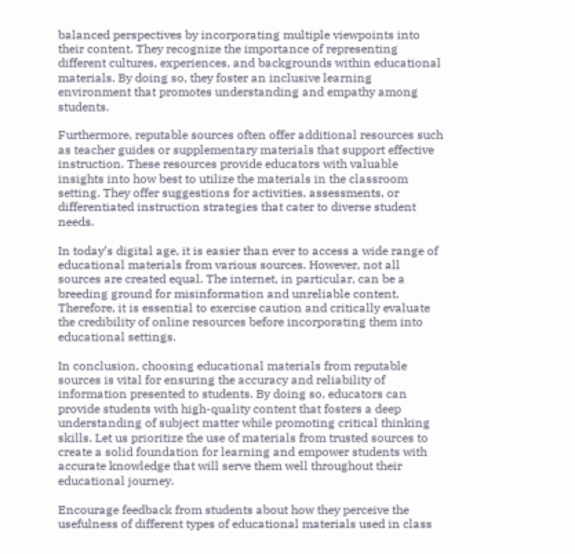balanced perspectives by incorporating multiple viewpoints into their content. They recognize the importance of representing different cultures, experiences, and backgrounds within educational materials. By doing so, they foster an inclusive learning environment that promotes understanding and empathy among students.

Furthermore, reputable sources often offer additional resources such as teacher guides or supplementary materials that support effective instruction. These resources provide educators with valuable insights into how best to utilize the materials in the classroom setting. They offer suggestions for activities, assessments, or differentiated instruction strategies that cater to diverse student needs.

In today’s digital age, it is easier than ever to access a wide range of educational materials from various sources. However, not all sources are created equal. The internet, in particular, can be a breeding ground for misinformation and unreliable content. Therefore, it is essential to exercise caution and critically evaluate the credibility of online resources before incorporating them into educational settings.

In conclusion, choosing educational materials from reputable sources is vital for ensuring the accuracy and reliability of information presented to students. By doing so, educators can provide students with high-quality content that fosters a deep understanding of subject matter while promoting critical thinking skills. Let us prioritize the use of materials from trusted sources to create a solid foundation for learning and empower students with accurate knowledge that will serve them well throughout their educational journey.

Encourage feedback from students about how they perceive the usefulness of different types of educational materials used in class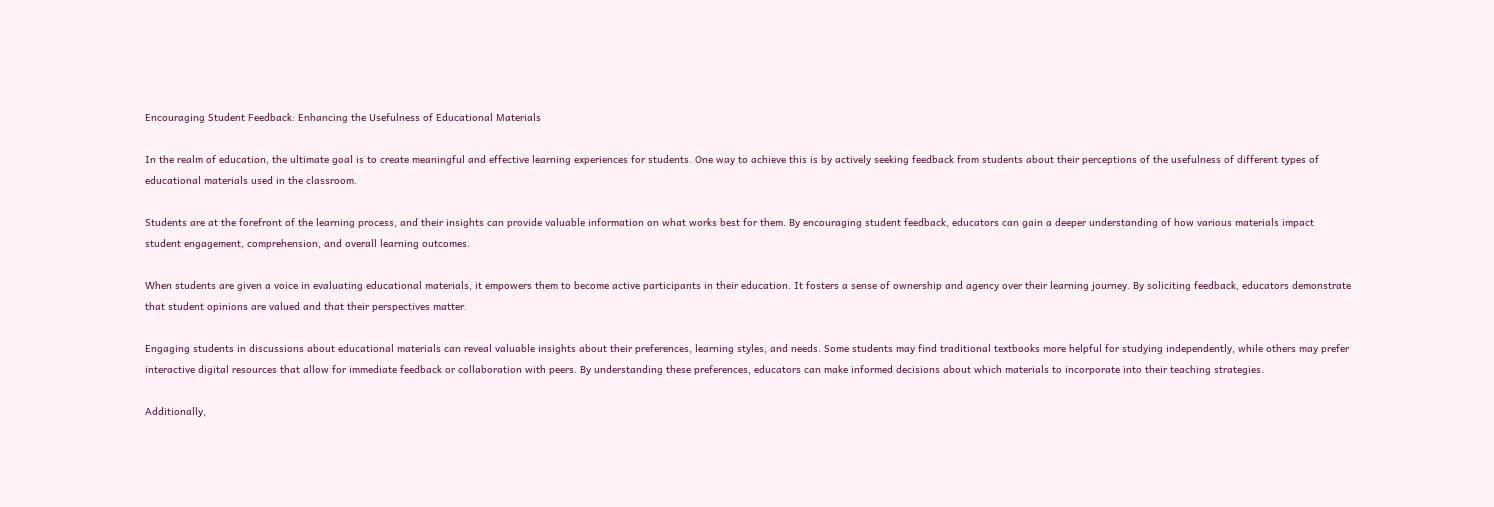Encouraging Student Feedback: Enhancing the Usefulness of Educational Materials

In the realm of education, the ultimate goal is to create meaningful and effective learning experiences for students. One way to achieve this is by actively seeking feedback from students about their perceptions of the usefulness of different types of educational materials used in the classroom.

Students are at the forefront of the learning process, and their insights can provide valuable information on what works best for them. By encouraging student feedback, educators can gain a deeper understanding of how various materials impact student engagement, comprehension, and overall learning outcomes.

When students are given a voice in evaluating educational materials, it empowers them to become active participants in their education. It fosters a sense of ownership and agency over their learning journey. By soliciting feedback, educators demonstrate that student opinions are valued and that their perspectives matter.

Engaging students in discussions about educational materials can reveal valuable insights about their preferences, learning styles, and needs. Some students may find traditional textbooks more helpful for studying independently, while others may prefer interactive digital resources that allow for immediate feedback or collaboration with peers. By understanding these preferences, educators can make informed decisions about which materials to incorporate into their teaching strategies.

Additionally,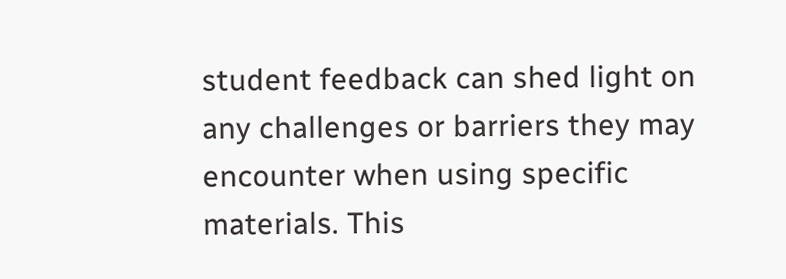student feedback can shed light on any challenges or barriers they may encounter when using specific materials. This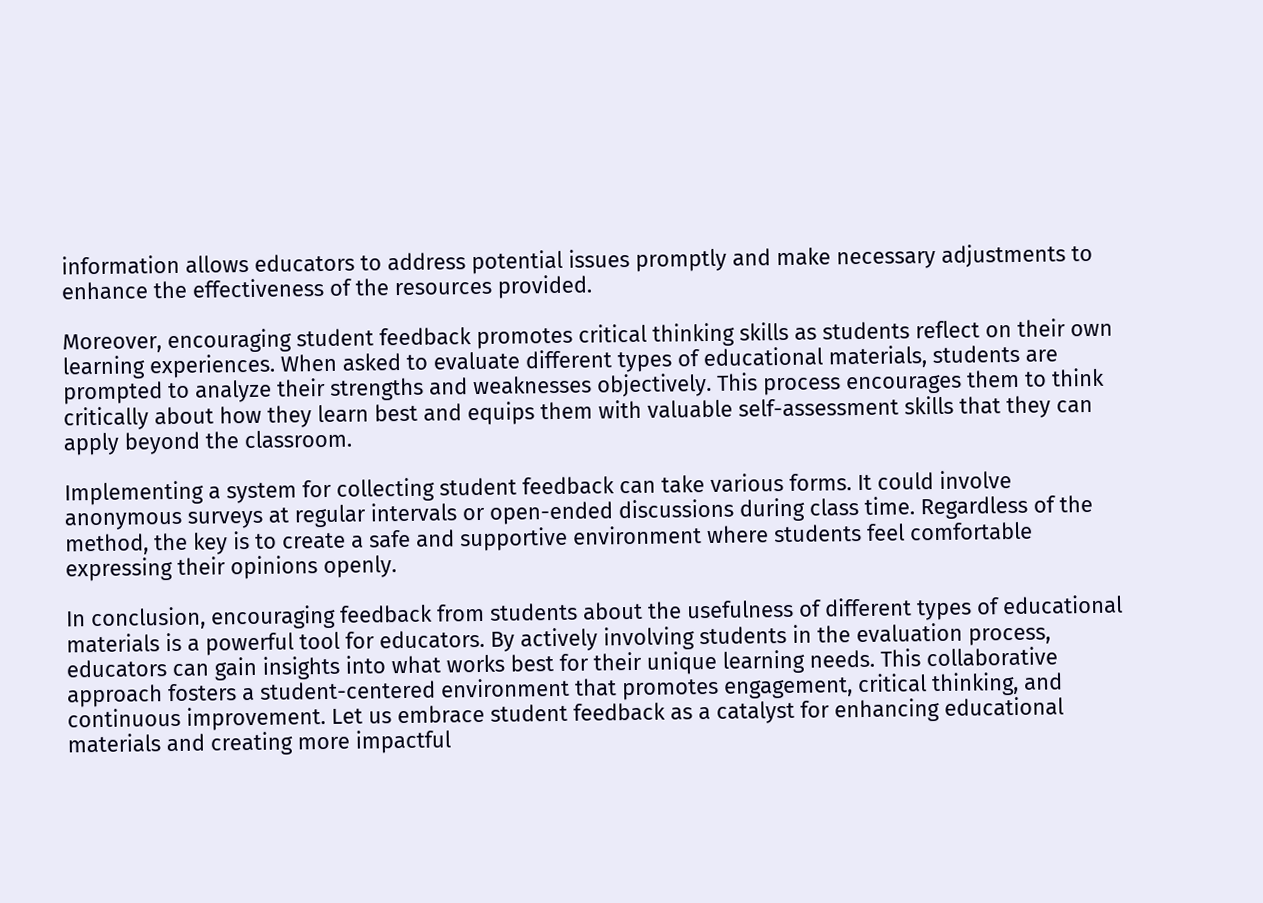information allows educators to address potential issues promptly and make necessary adjustments to enhance the effectiveness of the resources provided.

Moreover, encouraging student feedback promotes critical thinking skills as students reflect on their own learning experiences. When asked to evaluate different types of educational materials, students are prompted to analyze their strengths and weaknesses objectively. This process encourages them to think critically about how they learn best and equips them with valuable self-assessment skills that they can apply beyond the classroom.

Implementing a system for collecting student feedback can take various forms. It could involve anonymous surveys at regular intervals or open-ended discussions during class time. Regardless of the method, the key is to create a safe and supportive environment where students feel comfortable expressing their opinions openly.

In conclusion, encouraging feedback from students about the usefulness of different types of educational materials is a powerful tool for educators. By actively involving students in the evaluation process, educators can gain insights into what works best for their unique learning needs. This collaborative approach fosters a student-centered environment that promotes engagement, critical thinking, and continuous improvement. Let us embrace student feedback as a catalyst for enhancing educational materials and creating more impactful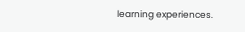learning experiences.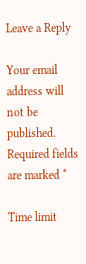Leave a Reply

Your email address will not be published. Required fields are marked *

Time limit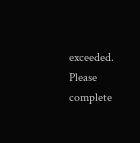exceeded. Please complete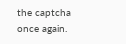the captcha once again.